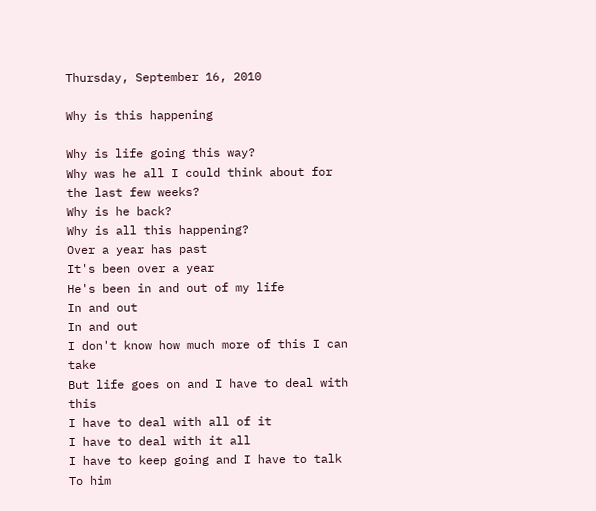Thursday, September 16, 2010

Why is this happening

Why is life going this way?
Why was he all I could think about for the last few weeks?
Why is he back?
Why is all this happening?
Over a year has past
It's been over a year
He's been in and out of my life
In and out
In and out
I don't know how much more of this I can take
But life goes on and I have to deal with this
I have to deal with all of it
I have to deal with it all
I have to keep going and I have to talk
To him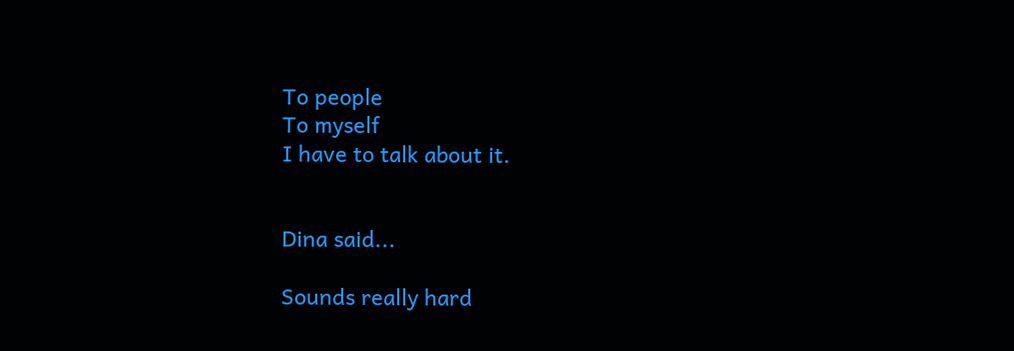To people
To myself
I have to talk about it.


Dina said...

Sounds really hard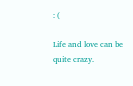: (

Life and love can be quite crazy.